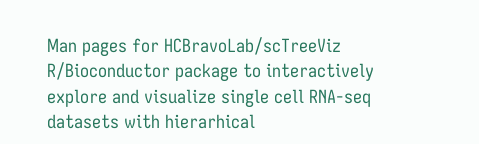Man pages for HCBravoLab/scTreeViz
R/Bioconductor package to interactively explore and visualize single cell RNA-seq datasets with hierarhical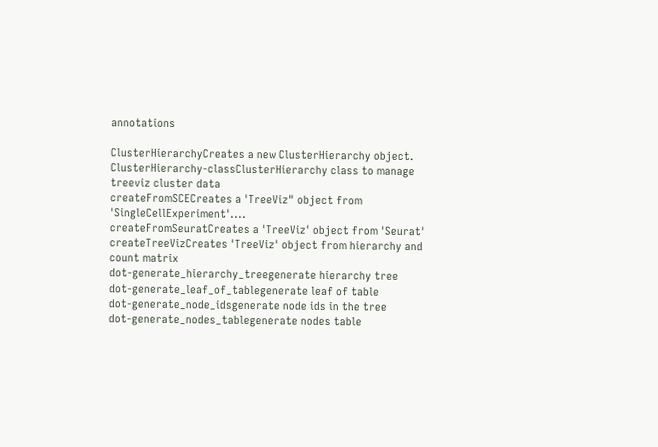annotations

ClusterHierarchyCreates a new ClusterHierarchy object.
ClusterHierarchy-classClusterHierarchy class to manage treeviz cluster data
createFromSCECreates a 'TreeViz" object from 'SingleCellExperiment'....
createFromSeuratCreates a 'TreeViz' object from 'Seurat'
createTreeVizCreates 'TreeViz' object from hierarchy and count matrix
dot-generate_hierarchy_treegenerate hierarchy tree
dot-generate_leaf_of_tablegenerate leaf of table
dot-generate_node_idsgenerate node ids in the tree
dot-generate_nodes_tablegenerate nodes table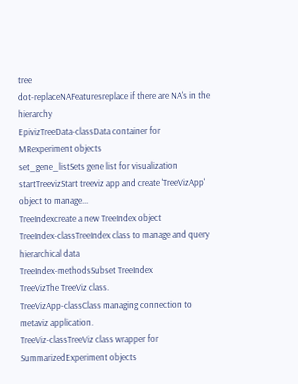tree
dot-replaceNAFeaturesreplace if there are NA's in the hierarchy
EpivizTreeData-classData container for MRexperiment objects
set_gene_listSets gene list for visualization
startTreevizStart treeviz app and create 'TreeVizApp' object to manage...
TreeIndexcreate a new TreeIndex object
TreeIndex-classTreeIndex class to manage and query hierarchical data
TreeIndex-methodsSubset TreeIndex
TreeVizThe TreeViz class.
TreeVizApp-classClass managing connection to metaviz application.
TreeViz-classTreeViz class wrapper for SummarizedExperiment objects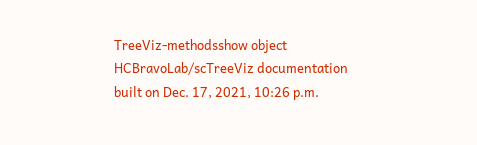TreeViz-methodsshow object
HCBravoLab/scTreeViz documentation built on Dec. 17, 2021, 10:26 p.m.